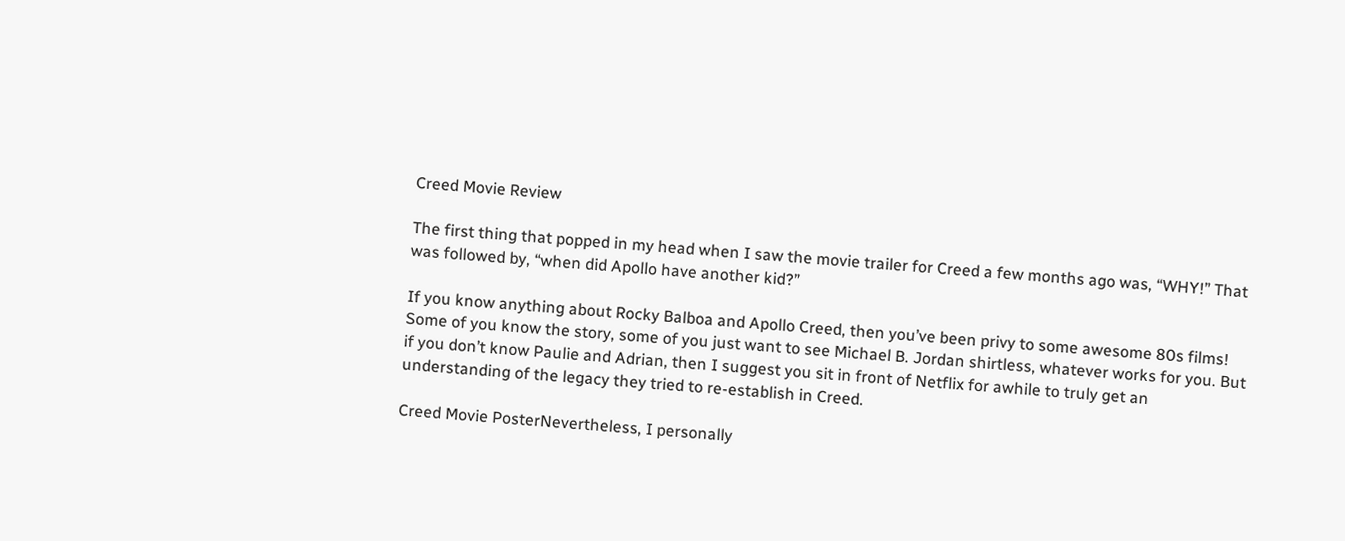Creed Movie Review

The first thing that popped in my head when I saw the movie trailer for Creed a few months ago was, “WHY!” That was followed by, “when did Apollo have another kid?”

If you know anything about Rocky Balboa and Apollo Creed, then you’ve been privy to some awesome 80s films! Some of you know the story, some of you just want to see Michael B. Jordan shirtless, whatever works for you. But if you don’t know Paulie and Adrian, then I suggest you sit in front of Netflix for awhile to truly get an understanding of the legacy they tried to re-establish in Creed.

Creed Movie PosterNevertheless, I personally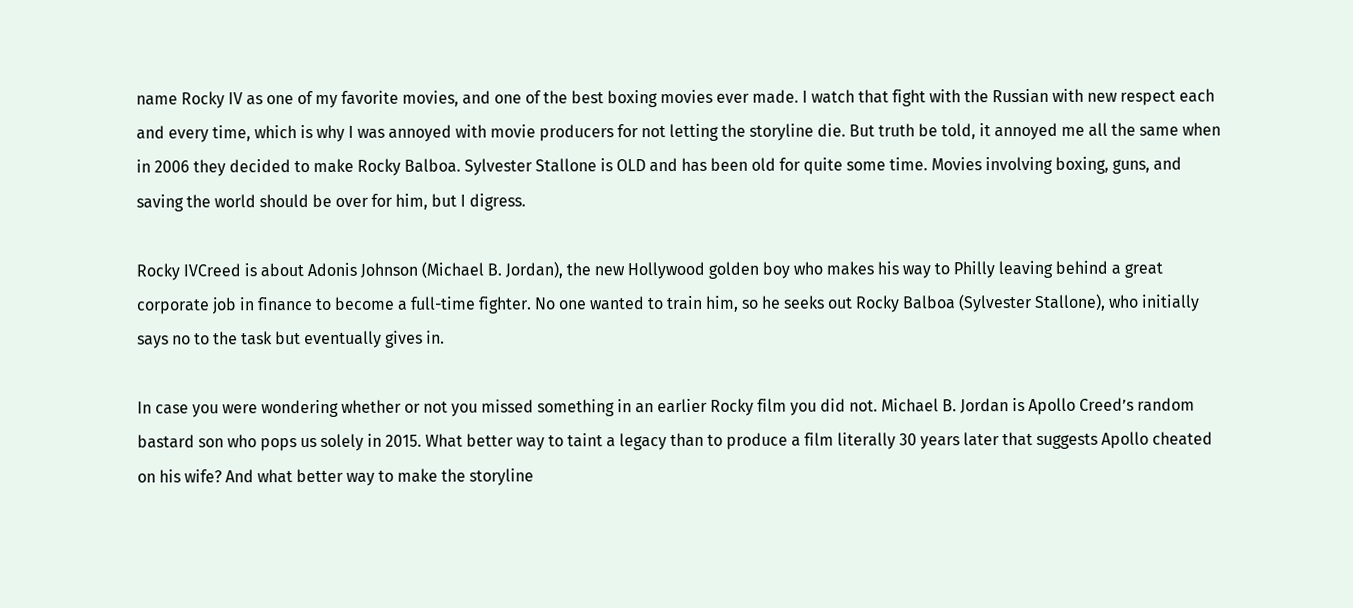name Rocky IV as one of my favorite movies, and one of the best boxing movies ever made. I watch that fight with the Russian with new respect each and every time, which is why I was annoyed with movie producers for not letting the storyline die. But truth be told, it annoyed me all the same when in 2006 they decided to make Rocky Balboa. Sylvester Stallone is OLD and has been old for quite some time. Movies involving boxing, guns, and saving the world should be over for him, but I digress.

Rocky IVCreed is about Adonis Johnson (Michael B. Jordan), the new Hollywood golden boy who makes his way to Philly leaving behind a great corporate job in finance to become a full-time fighter. No one wanted to train him, so he seeks out Rocky Balboa (Sylvester Stallone), who initially says no to the task but eventually gives in.

In case you were wondering whether or not you missed something in an earlier Rocky film you did not. Michael B. Jordan is Apollo Creed’s random bastard son who pops us solely in 2015. What better way to taint a legacy than to produce a film literally 30 years later that suggests Apollo cheated on his wife? And what better way to make the storyline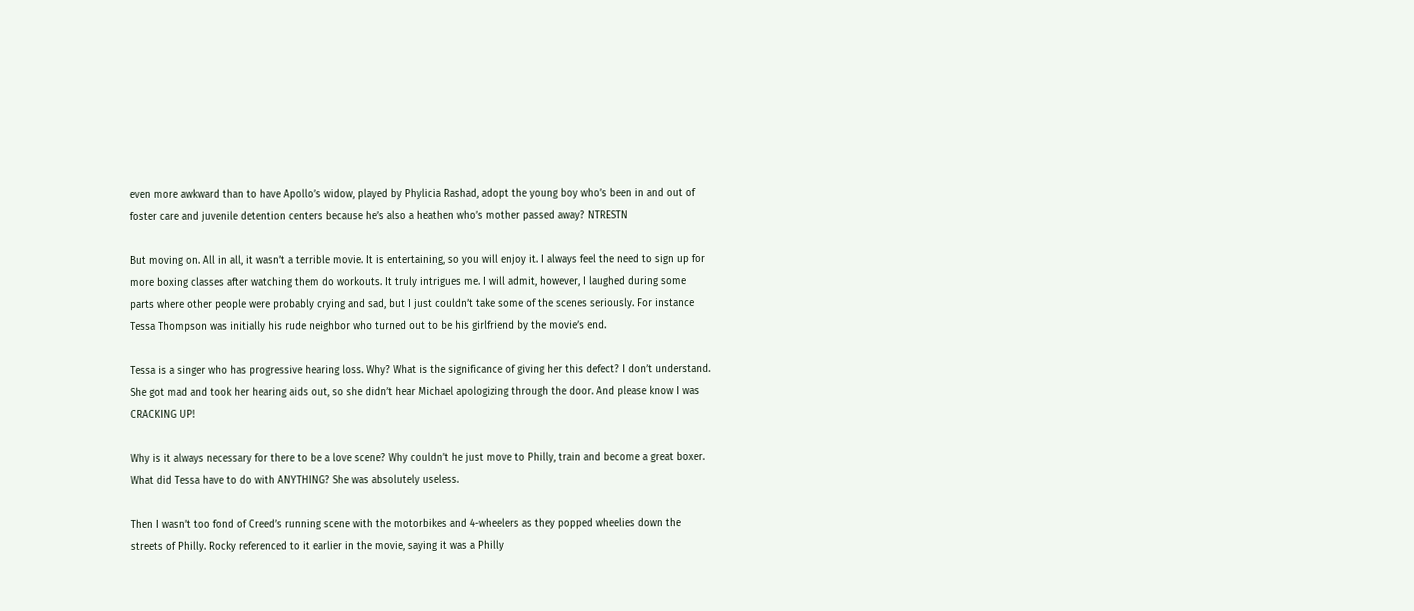even more awkward than to have Apollo’s widow, played by Phylicia Rashad, adopt the young boy who’s been in and out of foster care and juvenile detention centers because he’s also a heathen who’s mother passed away? NTRESTN

But moving on. All in all, it wasn’t a terrible movie. It is entertaining, so you will enjoy it. I always feel the need to sign up for more boxing classes after watching them do workouts. It truly intrigues me. I will admit, however, I laughed during some parts where other people were probably crying and sad, but I just couldn’t take some of the scenes seriously. For instance Tessa Thompson was initially his rude neighbor who turned out to be his girlfriend by the movie’s end.

Tessa is a singer who has progressive hearing loss. Why? What is the significance of giving her this defect? I don’t understand. She got mad and took her hearing aids out, so she didn’t hear Michael apologizing through the door. And please know I was CRACKING UP!

Why is it always necessary for there to be a love scene? Why couldn’t he just move to Philly, train and become a great boxer. What did Tessa have to do with ANYTHING? She was absolutely useless.

Then I wasn’t too fond of Creed’s running scene with the motorbikes and 4-wheelers as they popped wheelies down the streets of Philly. Rocky referenced to it earlier in the movie, saying it was a Philly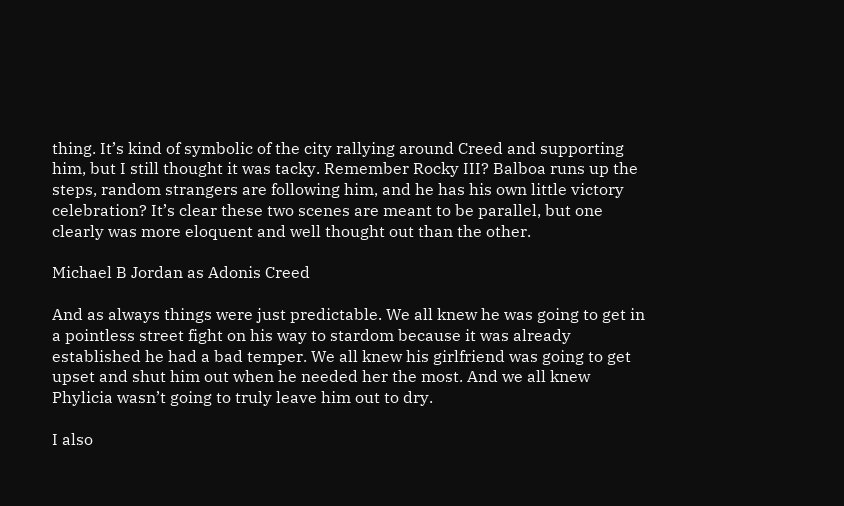thing. It’s kind of symbolic of the city rallying around Creed and supporting him, but I still thought it was tacky. Remember Rocky III? Balboa runs up the steps, random strangers are following him, and he has his own little victory celebration? It’s clear these two scenes are meant to be parallel, but one clearly was more eloquent and well thought out than the other.

Michael B Jordan as Adonis Creed

And as always things were just predictable. We all knew he was going to get in a pointless street fight on his way to stardom because it was already established he had a bad temper. We all knew his girlfriend was going to get upset and shut him out when he needed her the most. And we all knew Phylicia wasn’t going to truly leave him out to dry.

I also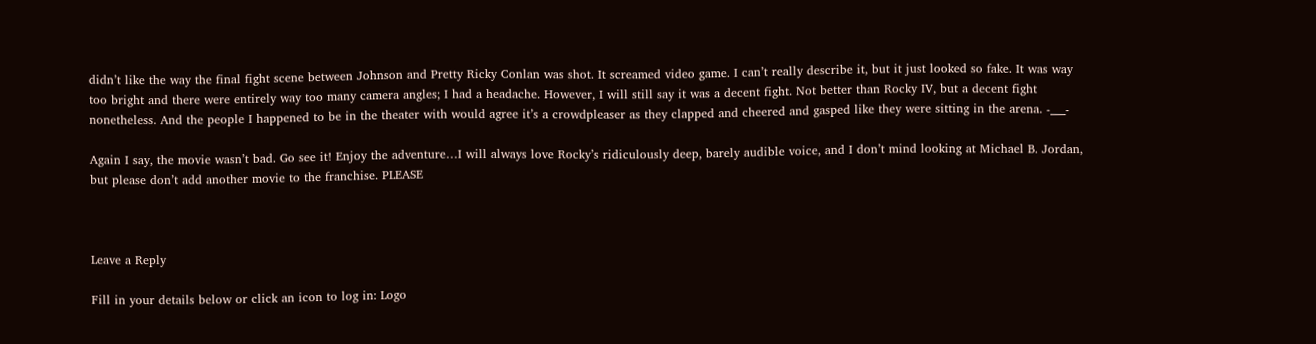didn’t like the way the final fight scene between Johnson and Pretty Ricky Conlan was shot. It screamed video game. I can’t really describe it, but it just looked so fake. It was way too bright and there were entirely way too many camera angles; I had a headache. However, I will still say it was a decent fight. Not better than Rocky IV, but a decent fight nonetheless. And the people I happened to be in the theater with would agree it’s a crowdpleaser as they clapped and cheered and gasped like they were sitting in the arena. -___-

Again I say, the movie wasn’t bad. Go see it! Enjoy the adventure…I will always love Rocky’s ridiculously deep, barely audible voice, and I don’t mind looking at Michael B. Jordan, but please don’t add another movie to the franchise. PLEASE



Leave a Reply

Fill in your details below or click an icon to log in: Logo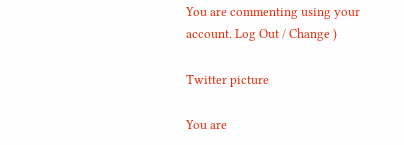You are commenting using your account. Log Out / Change )

Twitter picture

You are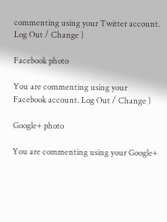commenting using your Twitter account. Log Out / Change )

Facebook photo

You are commenting using your Facebook account. Log Out / Change )

Google+ photo

You are commenting using your Google+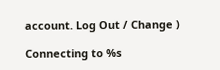account. Log Out / Change )

Connecting to %s